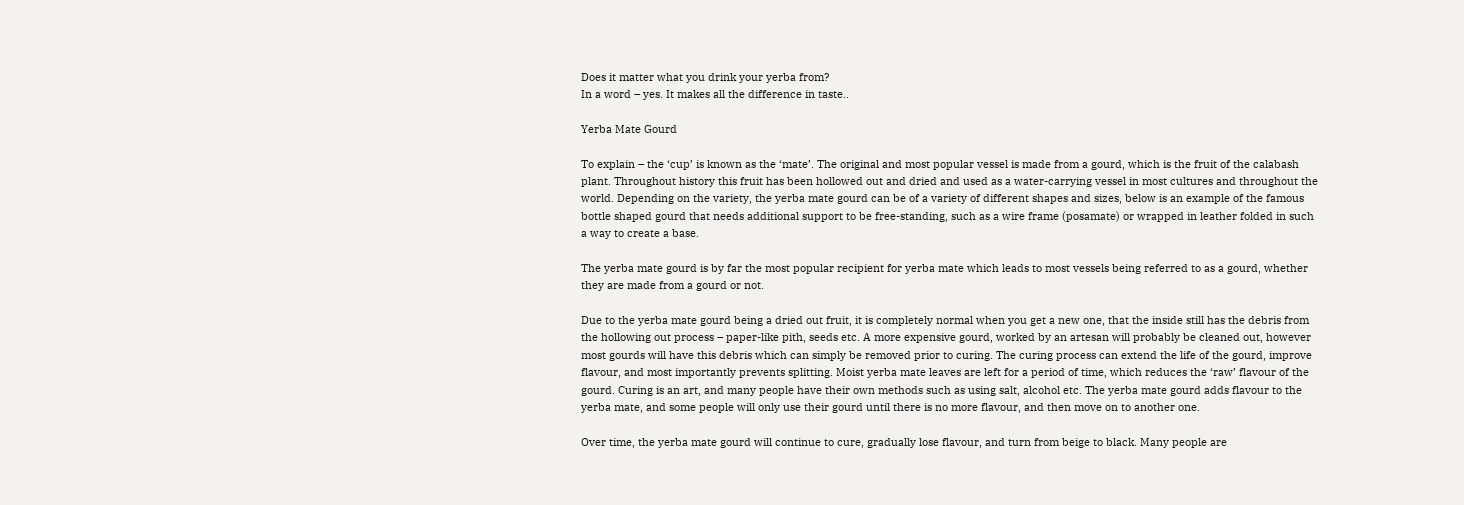Does it matter what you drink your yerba from?
In a word – yes. It makes all the difference in taste..

Yerba Mate Gourd

To explain – the ‘cup’ is known as the ‘mate’. The original and most popular vessel is made from a gourd, which is the fruit of the calabash plant. Throughout history this fruit has been hollowed out and dried and used as a water-carrying vessel in most cultures and throughout the world. Depending on the variety, the yerba mate gourd can be of a variety of different shapes and sizes, below is an example of the famous bottle shaped gourd that needs additional support to be free-standing, such as a wire frame (posamate) or wrapped in leather folded in such a way to create a base.

The yerba mate gourd is by far the most popular recipient for yerba mate which leads to most vessels being referred to as a gourd, whether they are made from a gourd or not.

Due to the yerba mate gourd being a dried out fruit, it is completely normal when you get a new one, that the inside still has the debris from the hollowing out process – paper-like pith, seeds etc. A more expensive gourd, worked by an artesan will probably be cleaned out, however most gourds will have this debris which can simply be removed prior to curing. The curing process can extend the life of the gourd, improve flavour, and most importantly prevents splitting. Moist yerba mate leaves are left for a period of time, which reduces the ‘raw’ flavour of the gourd. Curing is an art, and many people have their own methods such as using salt, alcohol etc. The yerba mate gourd adds flavour to the yerba mate, and some people will only use their gourd until there is no more flavour, and then move on to another one.

Over time, the yerba mate gourd will continue to cure, gradually lose flavour, and turn from beige to black. Many people are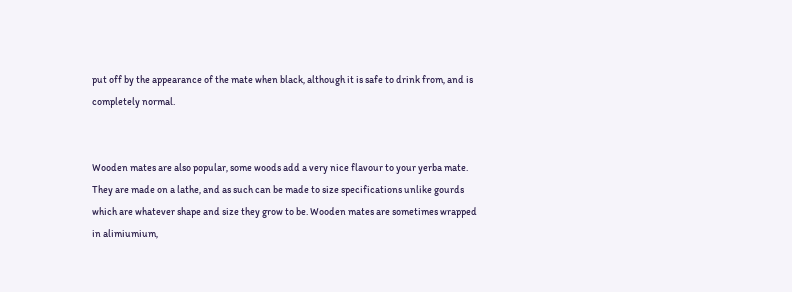put off by the appearance of the mate when black, although it is safe to drink from, and is completely normal.


Wooden mates are also popular, some woods add a very nice flavour to your yerba mate. They are made on a lathe, and as such can be made to size specifications unlike gourds which are whatever shape and size they grow to be. Wooden mates are sometimes wrapped in alimiumium,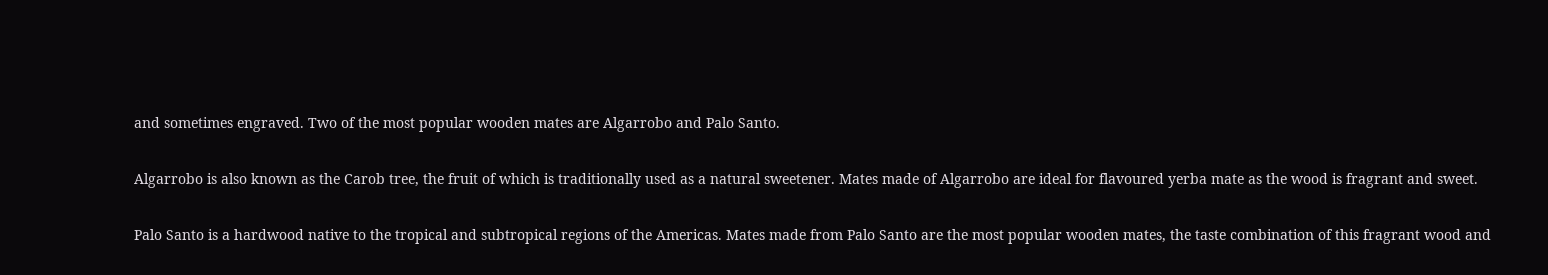and sometimes engraved. Two of the most popular wooden mates are Algarrobo and Palo Santo.

Algarrobo is also known as the Carob tree, the fruit of which is traditionally used as a natural sweetener. Mates made of Algarrobo are ideal for flavoured yerba mate as the wood is fragrant and sweet.

Palo Santo is a hardwood native to the tropical and subtropical regions of the Americas. Mates made from Palo Santo are the most popular wooden mates, the taste combination of this fragrant wood and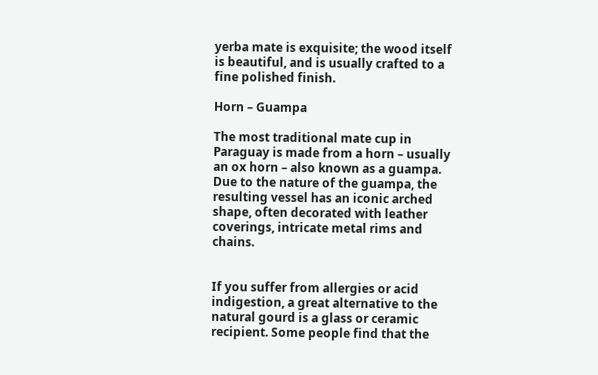yerba mate is exquisite; the wood itself is beautiful, and is usually crafted to a fine polished finish.

Horn – Guampa

The most traditional mate cup in Paraguay is made from a horn – usually an ox horn – also known as a guampa. Due to the nature of the guampa, the resulting vessel has an iconic arched shape, often decorated with leather coverings, intricate metal rims and chains.


If you suffer from allergies or acid indigestion, a great alternative to the natural gourd is a glass or ceramic recipient. Some people find that the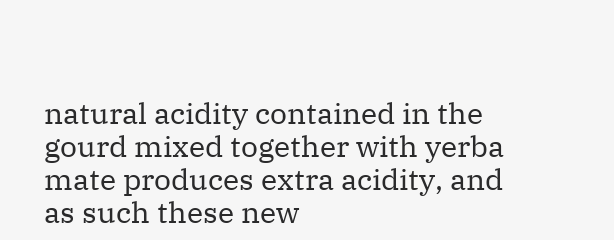natural acidity contained in the gourd mixed together with yerba mate produces extra acidity, and as such these new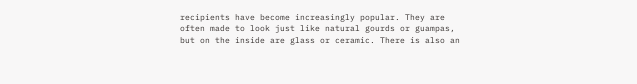recipients have become increasingly popular. They are often made to look just like natural gourds or guampas, but on the inside are glass or ceramic. There is also an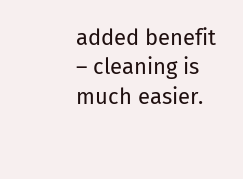added benefit – cleaning is much easier.